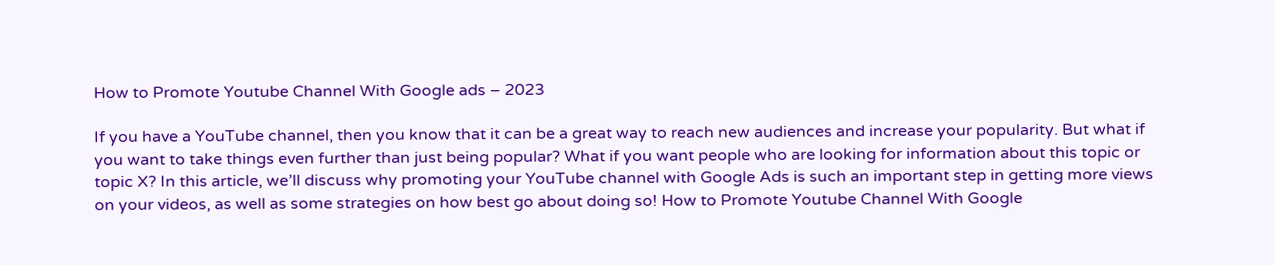How to Promote Youtube Channel With Google ads – 2023

If you have a YouTube channel, then you know that it can be a great way to reach new audiences and increase your popularity. But what if you want to take things even further than just being popular? What if you want people who are looking for information about this topic or topic X? In this article, we’ll discuss why promoting your YouTube channel with Google Ads is such an important step in getting more views on your videos, as well as some strategies on how best go about doing so! How to Promote Youtube Channel With Google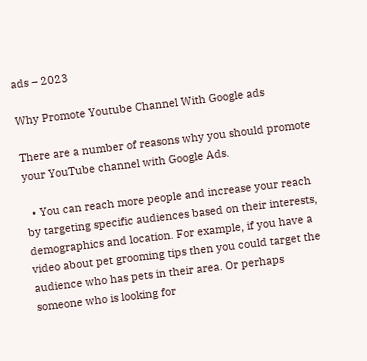ads – 2023

Why Promote Youtube Channel With Google ads

There are a number of reasons why you should promote your YouTube channel with Google Ads.

  • You can reach more people and increase your reach by targeting specific audiences based on their interests, demographics and location. For example, if you have a video about pet grooming tips then you could target the audience who has pets in their area. Or perhaps someone who is looking for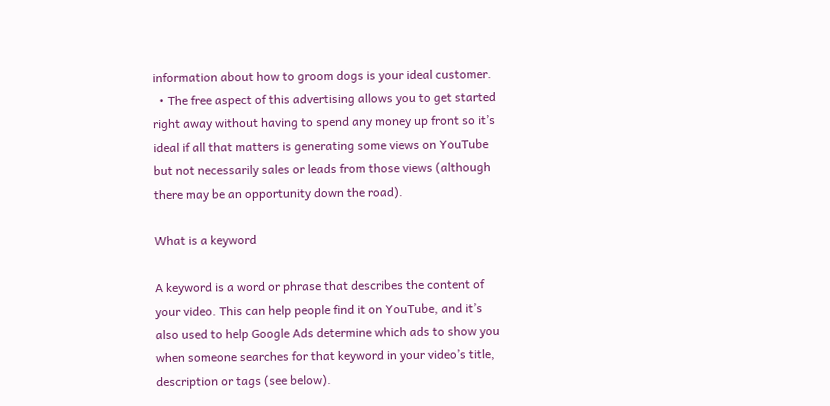information about how to groom dogs is your ideal customer.
  • The free aspect of this advertising allows you to get started right away without having to spend any money up front so it’s ideal if all that matters is generating some views on YouTube but not necessarily sales or leads from those views (although there may be an opportunity down the road).

What is a keyword

A keyword is a word or phrase that describes the content of your video. This can help people find it on YouTube, and it’s also used to help Google Ads determine which ads to show you when someone searches for that keyword in your video’s title, description or tags (see below).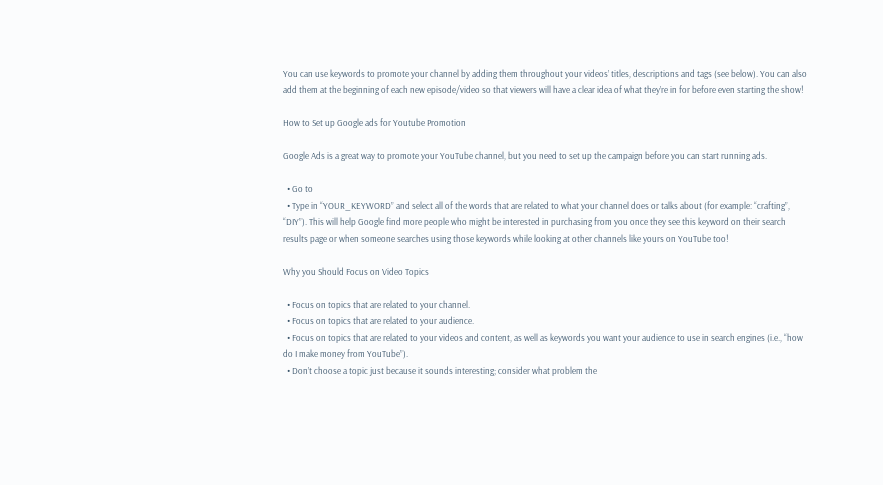You can use keywords to promote your channel by adding them throughout your videos’ titles, descriptions and tags (see below). You can also add them at the beginning of each new episode/video so that viewers will have a clear idea of what they’re in for before even starting the show!

How to Set up Google ads for Youtube Promotion

Google Ads is a great way to promote your YouTube channel, but you need to set up the campaign before you can start running ads.

  • Go to
  • Type in “YOUR_KEYWORD” and select all of the words that are related to what your channel does or talks about (for example: “crafting”, “DIY”). This will help Google find more people who might be interested in purchasing from you once they see this keyword on their search results page or when someone searches using those keywords while looking at other channels like yours on YouTube too!

Why you Should Focus on Video Topics

  • Focus on topics that are related to your channel.
  • Focus on topics that are related to your audience.
  • Focus on topics that are related to your videos and content, as well as keywords you want your audience to use in search engines (i.e., “how do I make money from YouTube”).
  • Don’t choose a topic just because it sounds interesting; consider what problem the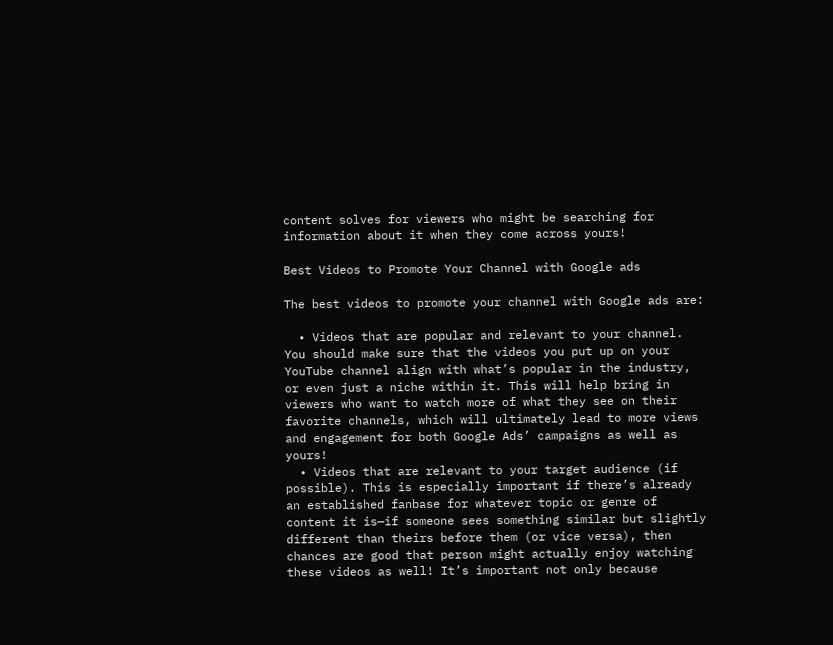content solves for viewers who might be searching for information about it when they come across yours!

Best Videos to Promote Your Channel with Google ads

The best videos to promote your channel with Google ads are:

  • Videos that are popular and relevant to your channel. You should make sure that the videos you put up on your YouTube channel align with what’s popular in the industry, or even just a niche within it. This will help bring in viewers who want to watch more of what they see on their favorite channels, which will ultimately lead to more views and engagement for both Google Ads’ campaigns as well as yours!
  • Videos that are relevant to your target audience (if possible). This is especially important if there’s already an established fanbase for whatever topic or genre of content it is—if someone sees something similar but slightly different than theirs before them (or vice versa), then chances are good that person might actually enjoy watching these videos as well! It’s important not only because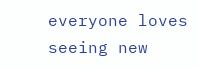everyone loves seeing new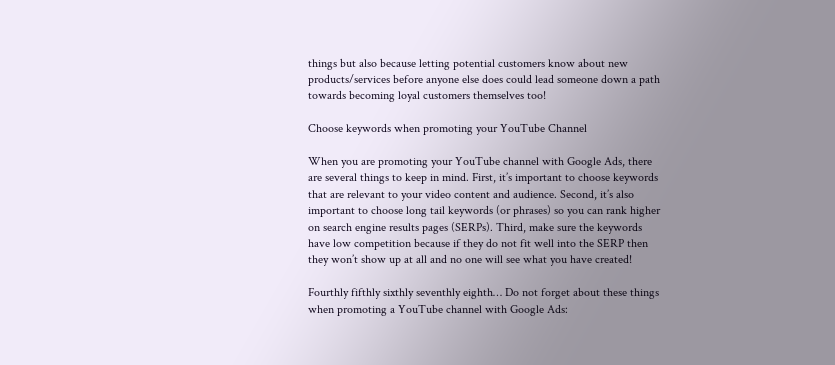things but also because letting potential customers know about new products/services before anyone else does could lead someone down a path towards becoming loyal customers themselves too!

Choose keywords when promoting your YouTube Channel

When you are promoting your YouTube channel with Google Ads, there are several things to keep in mind. First, it’s important to choose keywords that are relevant to your video content and audience. Second, it’s also important to choose long tail keywords (or phrases) so you can rank higher on search engine results pages (SERPs). Third, make sure the keywords have low competition because if they do not fit well into the SERP then they won’t show up at all and no one will see what you have created!

Fourthly fifthly sixthly seventhly eighth… Do not forget about these things when promoting a YouTube channel with Google Ads: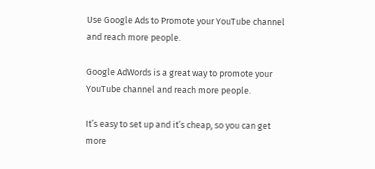Use Google Ads to Promote your YouTube channel and reach more people.

Google AdWords is a great way to promote your YouTube channel and reach more people.

It’s easy to set up and it’s cheap, so you can get more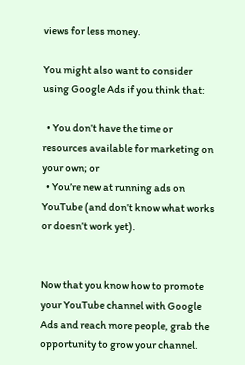views for less money.

You might also want to consider using Google Ads if you think that:

  • You don’t have the time or resources available for marketing on your own; or
  • You’re new at running ads on YouTube (and don’t know what works or doesn’t work yet).


Now that you know how to promote your YouTube channel with Google Ads and reach more people, grab the opportunity to grow your channel.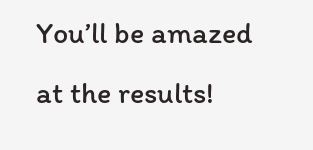You’ll be amazed at the results!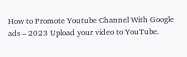How to Promote Youtube Channel With Google ads – 2023 Upload your video to YouTube.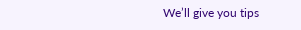We’ll give you tips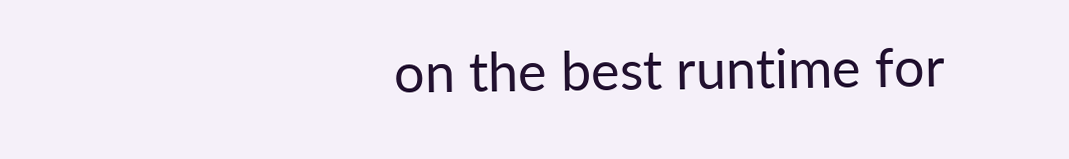on the best runtime for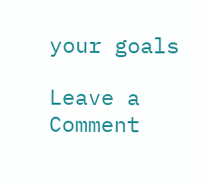your goals

Leave a Comment